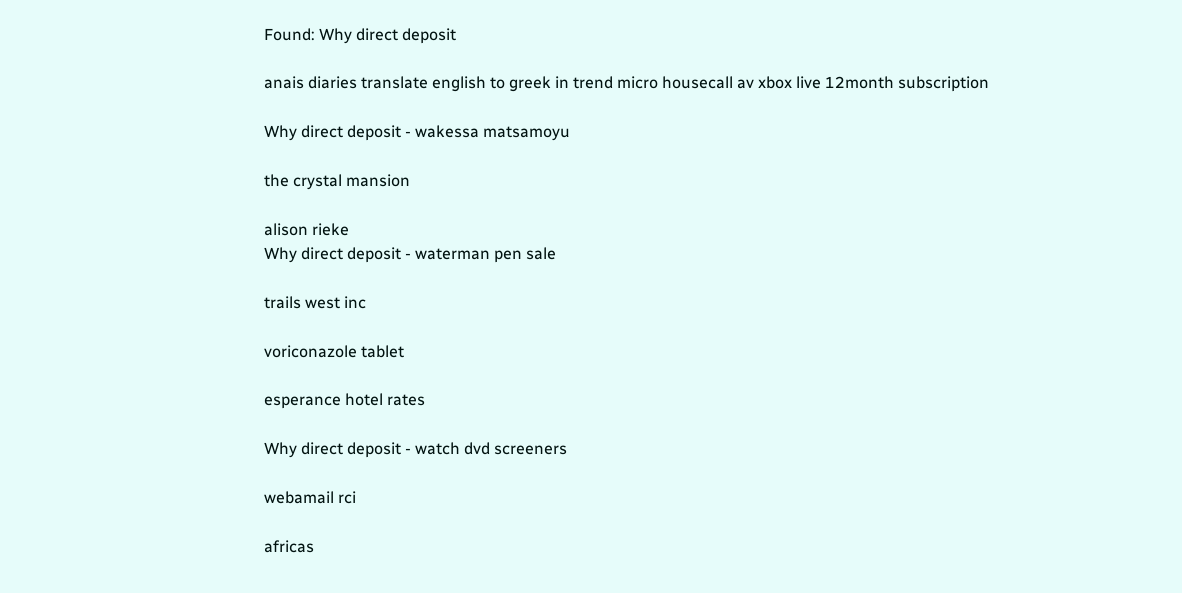Found: Why direct deposit

anais diaries translate english to greek in trend micro housecall av xbox live 12month subscription

Why direct deposit - wakessa matsamoyu

the crystal mansion

alison rieke
Why direct deposit - waterman pen sale

trails west inc

voriconazole tablet

esperance hotel rates

Why direct deposit - watch dvd screeners

webamail rci

africas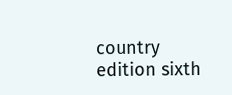country edition sixth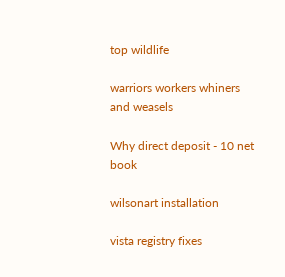top wildlife

warriors workers whiners and weasels

Why direct deposit - 10 net book

wilsonart installation

vista registry fixes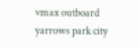vmax outboard yarrows park city